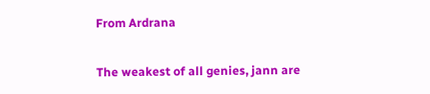From Ardrana

The weakest of all genies, jann are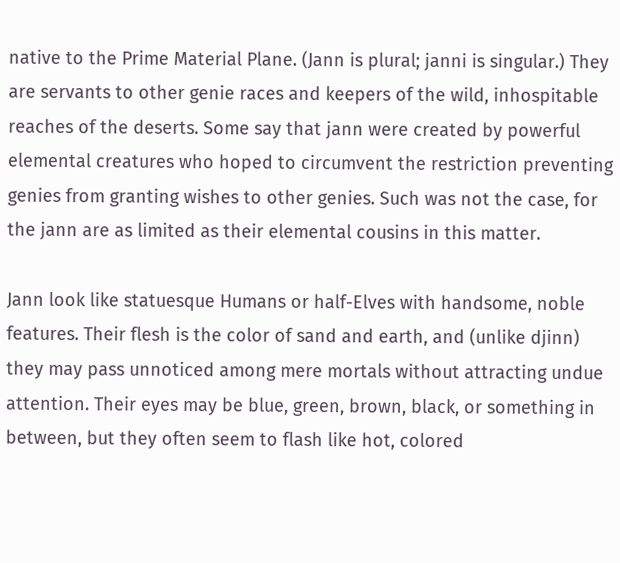native to the Prime Material Plane. (Jann is plural; janni is singular.) They are servants to other genie races and keepers of the wild, inhospitable reaches of the deserts. Some say that jann were created by powerful elemental creatures who hoped to circumvent the restriction preventing genies from granting wishes to other genies. Such was not the case, for the jann are as limited as their elemental cousins in this matter.

Jann look like statuesque Humans or half-Elves with handsome, noble features. Their flesh is the color of sand and earth, and (unlike djinn) they may pass unnoticed among mere mortals without attracting undue attention. Their eyes may be blue, green, brown, black, or something in between, but they often seem to flash like hot, colored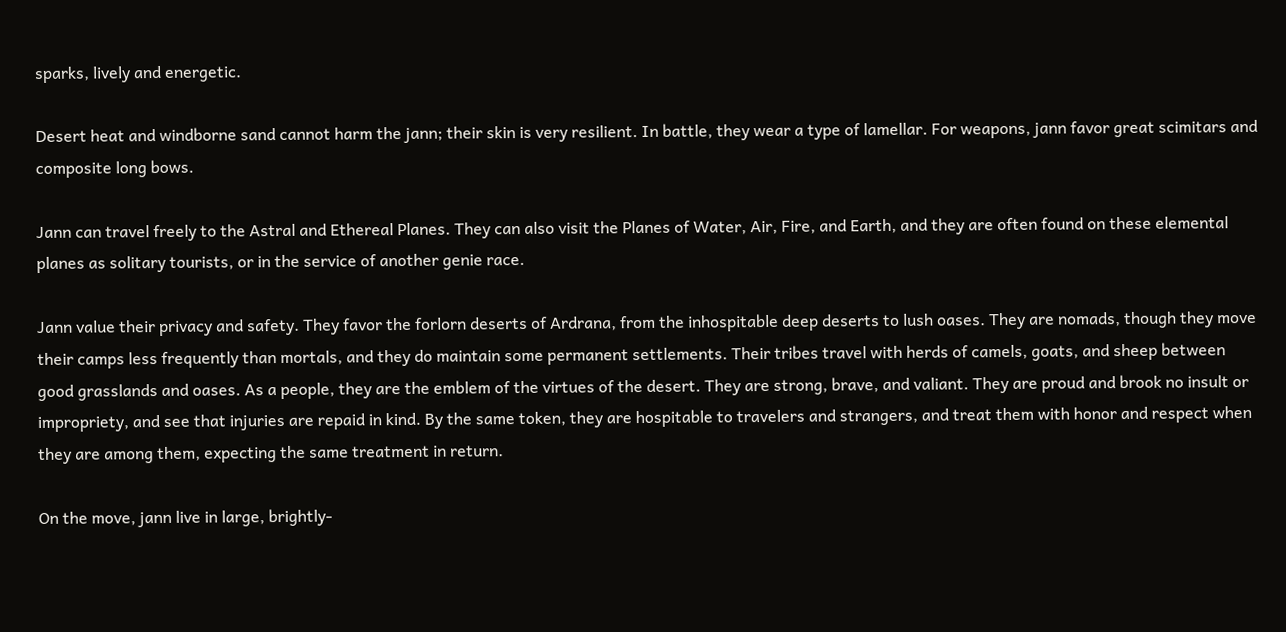sparks, lively and energetic.

Desert heat and windborne sand cannot harm the jann; their skin is very resilient. In battle, they wear a type of lamellar. For weapons, jann favor great scimitars and composite long bows.

Jann can travel freely to the Astral and Ethereal Planes. They can also visit the Planes of Water, Air, Fire, and Earth, and they are often found on these elemental planes as solitary tourists, or in the service of another genie race.

Jann value their privacy and safety. They favor the forlorn deserts of Ardrana, from the inhospitable deep deserts to lush oases. They are nomads, though they move their camps less frequently than mortals, and they do maintain some permanent settlements. Their tribes travel with herds of camels, goats, and sheep between good grasslands and oases. As a people, they are the emblem of the virtues of the desert. They are strong, brave, and valiant. They are proud and brook no insult or impropriety, and see that injuries are repaid in kind. By the same token, they are hospitable to travelers and strangers, and treat them with honor and respect when they are among them, expecting the same treatment in return.

On the move, jann live in large, brightly-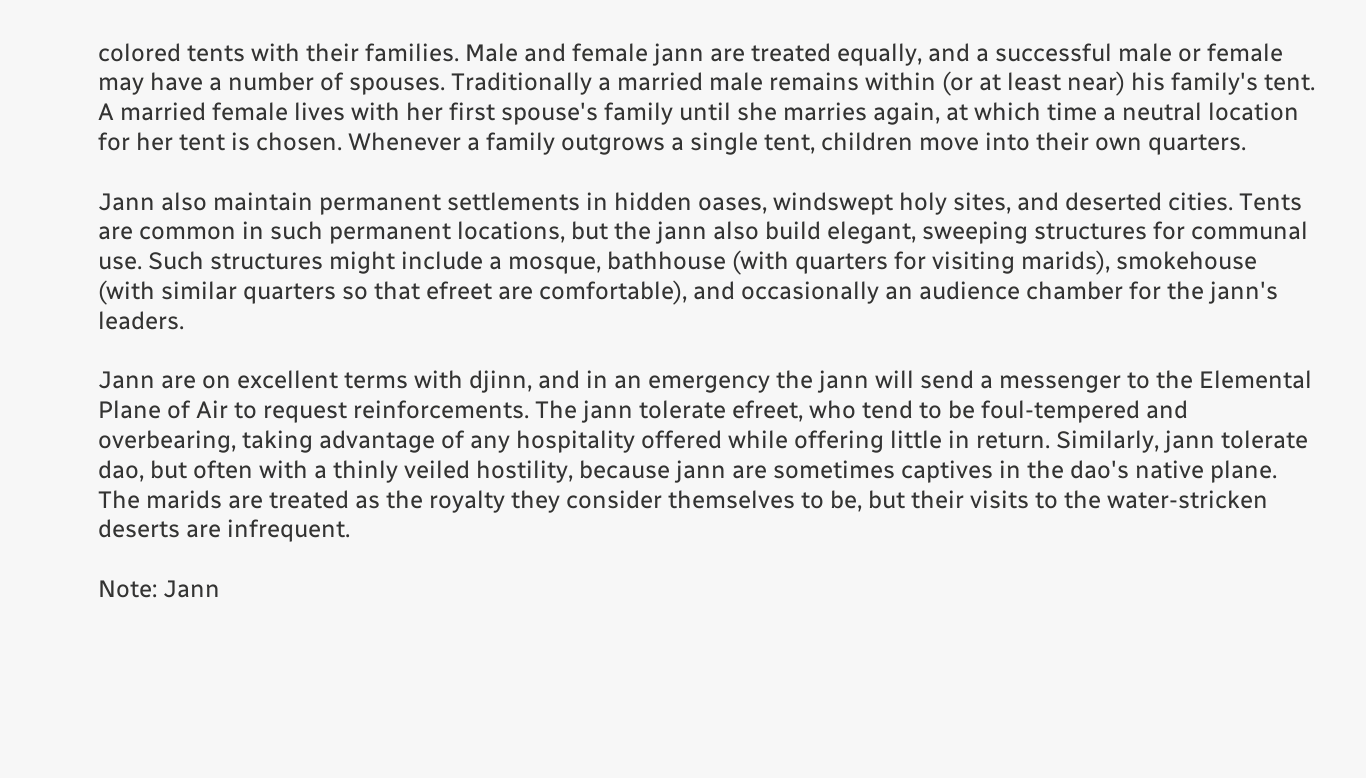colored tents with their families. Male and female jann are treated equally, and a successful male or female may have a number of spouses. Traditionally a married male remains within (or at least near) his family's tent. A married female lives with her first spouse's family until she marries again, at which time a neutral location for her tent is chosen. Whenever a family outgrows a single tent, children move into their own quarters.

Jann also maintain permanent settlements in hidden oases, windswept holy sites, and deserted cities. Tents are common in such permanent locations, but the jann also build elegant, sweeping structures for communal use. Such structures might include a mosque, bathhouse (with quarters for visiting marids), smokehouse (with similar quarters so that efreet are comfortable), and occasionally an audience chamber for the jann's leaders.

Jann are on excellent terms with djinn, and in an emergency the jann will send a messenger to the Elemental Plane of Air to request reinforcements. The jann tolerate efreet, who tend to be foul-tempered and overbearing, taking advantage of any hospitality offered while offering little in return. Similarly, jann tolerate dao, but often with a thinly veiled hostility, because jann are sometimes captives in the dao's native plane. The marids are treated as the royalty they consider themselves to be, but their visits to the water-stricken deserts are infrequent.

Note: Jann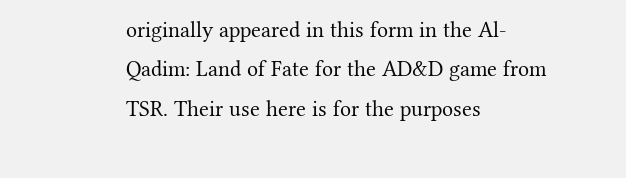originally appeared in this form in the Al-Qadim: Land of Fate for the AD&D game from TSR. Their use here is for the purposes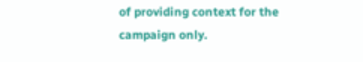of providing context for the campaign only.